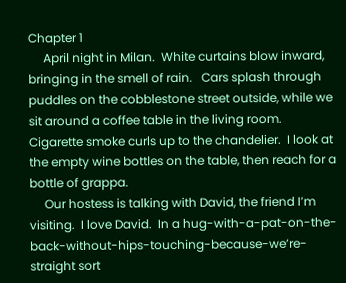Chapter 1
     April night in Milan.  White curtains blow inward, bringing in the smell of rain.   Cars splash through puddles on the cobblestone street outside, while we sit around a coffee table in the living room.  Cigarette smoke curls up to the chandelier.  I look at the empty wine bottles on the table, then reach for a bottle of grappa.
     Our hostess is talking with David, the friend I’m visiting.  I love David.  In a hug-with-a-pat-on-the-back-without-hips-touching-because-we’re-straight sort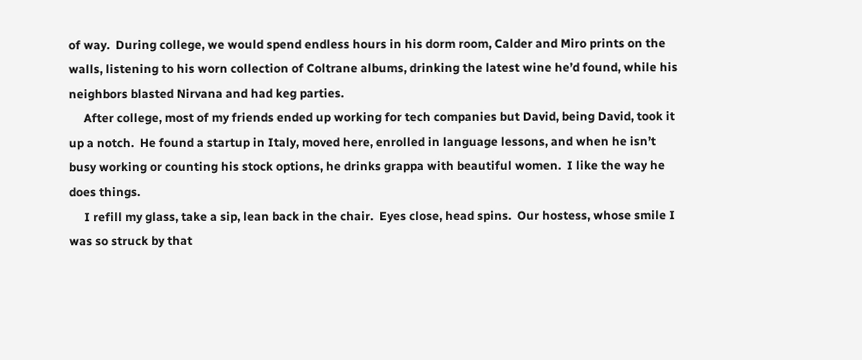of way.  During college, we would spend endless hours in his dorm room, Calder and Miro prints on the walls, listening to his worn collection of Coltrane albums, drinking the latest wine he’d found, while his neighbors blasted Nirvana and had keg parties.
     After college, most of my friends ended up working for tech companies but David, being David, took it up a notch.  He found a startup in Italy, moved here, enrolled in language lessons, and when he isn’t busy working or counting his stock options, he drinks grappa with beautiful women.  I like the way he does things.
     I refill my glass, take a sip, lean back in the chair.  Eyes close, head spins.  Our hostess, whose smile I was so struck by that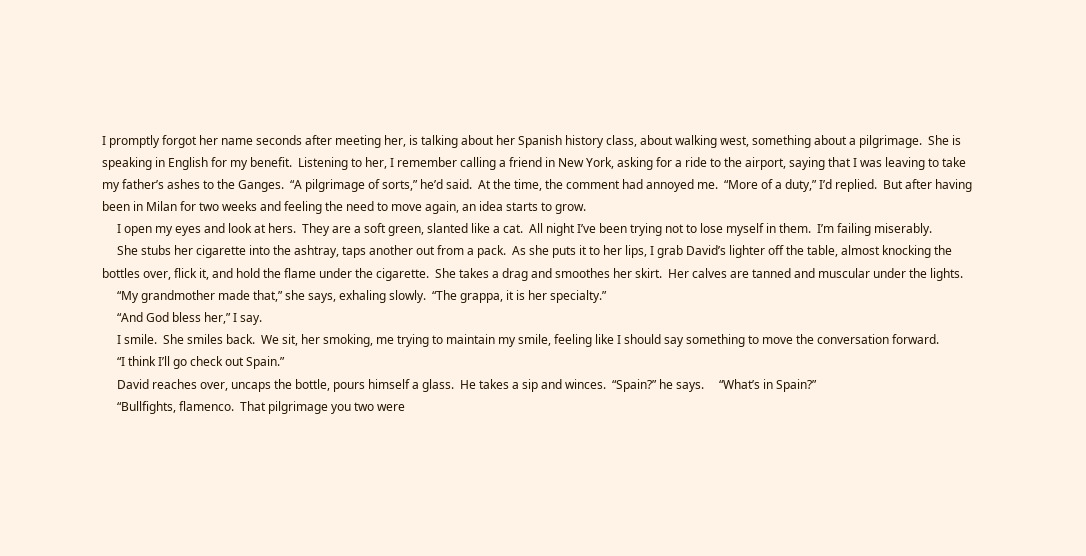I promptly forgot her name seconds after meeting her, is talking about her Spanish history class, about walking west, something about a pilgrimage.  She is speaking in English for my benefit.  Listening to her, I remember calling a friend in New York, asking for a ride to the airport, saying that I was leaving to take my father’s ashes to the Ganges.  “A pilgrimage of sorts,” he’d said.  At the time, the comment had annoyed me.  “More of a duty,” I’d replied.  But after having been in Milan for two weeks and feeling the need to move again, an idea starts to grow.
     I open my eyes and look at hers.  They are a soft green, slanted like a cat.  All night I’ve been trying not to lose myself in them.  I’m failing miserably.
     She stubs her cigarette into the ashtray, taps another out from a pack.  As she puts it to her lips, I grab David’s lighter off the table, almost knocking the bottles over, flick it, and hold the flame under the cigarette.  She takes a drag and smoothes her skirt.  Her calves are tanned and muscular under the lights.
     “My grandmother made that,” she says, exhaling slowly.  “The grappa, it is her specialty.”
     “And God bless her,” I say.
     I smile.  She smiles back.  We sit, her smoking, me trying to maintain my smile, feeling like I should say something to move the conversation forward.
     “I think I’ll go check out Spain.”
     David reaches over, uncaps the bottle, pours himself a glass.  He takes a sip and winces.  “Spain?” he says.     “What’s in Spain?”
     “Bullfights, flamenco.  That pilgrimage you two were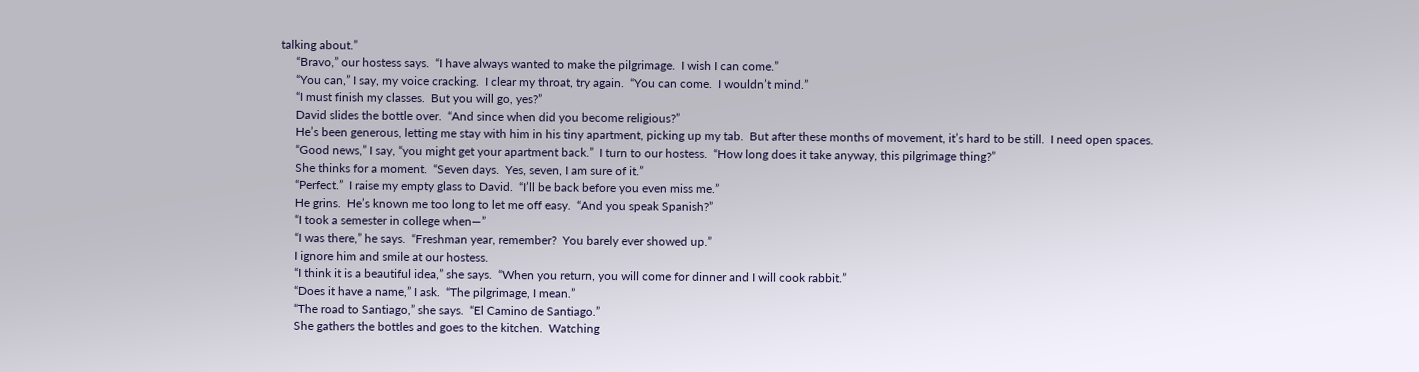talking about.”
     “Bravo,” our hostess says.  “I have always wanted to make the pilgrimage.  I wish I can come.”
     “You can,” I say, my voice cracking.  I clear my throat, try again.  “You can come.  I wouldn’t mind.”
     “I must finish my classes.  But you will go, yes?”
     David slides the bottle over.  “And since when did you become religious?”
     He’s been generous, letting me stay with him in his tiny apartment, picking up my tab.  But after these months of movement, it’s hard to be still.  I need open spaces.
     “Good news,” I say, “you might get your apartment back.”  I turn to our hostess.  “How long does it take anyway, this pilgrimage thing?”
     She thinks for a moment.  “Seven days.  Yes, seven, I am sure of it.”
     “Perfect.”  I raise my empty glass to David.  “I’ll be back before you even miss me.”
     He grins.  He’s known me too long to let me off easy.  “And you speak Spanish?”
     “I took a semester in college when—”
     “I was there,” he says.  “Freshman year, remember?  You barely ever showed up.”
     I ignore him and smile at our hostess.
     “I think it is a beautiful idea,” she says.  “When you return, you will come for dinner and I will cook rabbit.”
     “Does it have a name,” I ask.  “The pilgrimage, I mean.”
     “The road to Santiago,” she says.  “El Camino de Santiago.”
     She gathers the bottles and goes to the kitchen.  Watching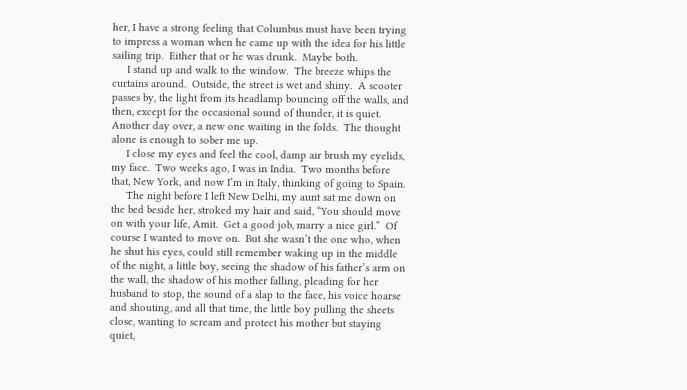her, I have a strong feeling that Columbus must have been trying to impress a woman when he came up with the idea for his little sailing trip.  Either that or he was drunk.  Maybe both.
     I stand up and walk to the window.  The breeze whips the curtains around.  Outside, the street is wet and shiny.  A scooter passes by, the light from its headlamp bouncing off the walls, and then, except for the occasional sound of thunder, it is quiet.  Another day over, a new one waiting in the folds.  The thought alone is enough to sober me up.
     I close my eyes and feel the cool, damp air brush my eyelids, my face.  Two weeks ago, I was in India.  Two months before that, New York, and now I’m in Italy, thinking of going to Spain.
     The night before I left New Delhi, my aunt sat me down on the bed beside her, stroked my hair and said, “You should move on with your life, Amit.  Get a good job, marry a nice girl.”  Of course I wanted to move on.  But she wasn’t the one who, when he shut his eyes, could still remember waking up in the middle of the night, a little boy, seeing the shadow of his father’s arm on the wall, the shadow of his mother falling, pleading for her husband to stop, the sound of a slap to the face, his voice hoarse and shouting, and all that time, the little boy pulling the sheets close, wanting to scream and protect his mother but staying quiet,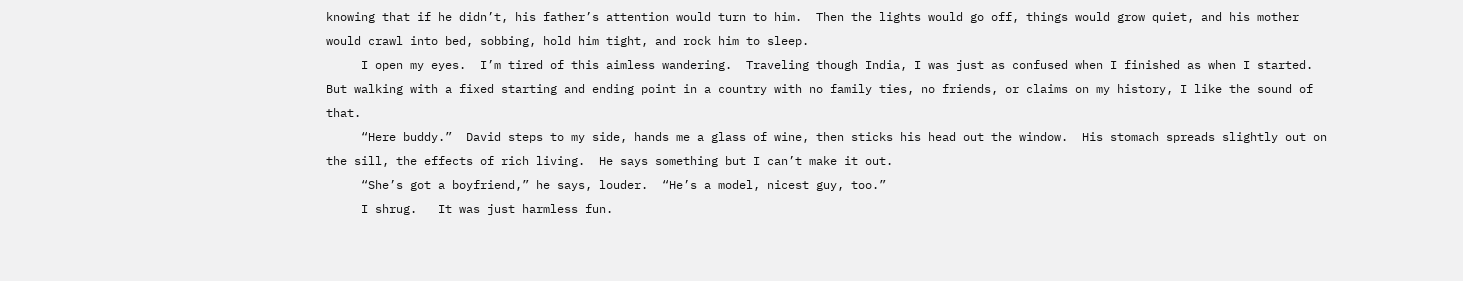knowing that if he didn’t, his father’s attention would turn to him.  Then the lights would go off, things would grow quiet, and his mother would crawl into bed, sobbing, hold him tight, and rock him to sleep.
     I open my eyes.  I’m tired of this aimless wandering.  Traveling though India, I was just as confused when I finished as when I started.  But walking with a fixed starting and ending point in a country with no family ties, no friends, or claims on my history, I like the sound of that.
     “Here buddy.”  David steps to my side, hands me a glass of wine, then sticks his head out the window.  His stomach spreads slightly out on the sill, the effects of rich living.  He says something but I can’t make it out.
     “She’s got a boyfriend,” he says, louder.  “He’s a model, nicest guy, too.”
     I shrug.   It was just harmless fun.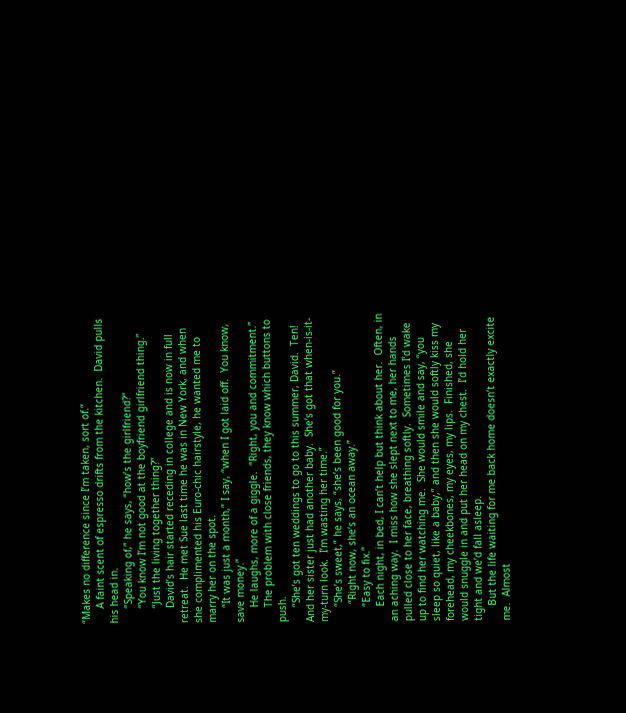“Makes no difference since I’m taken, sort of.”
     A faint scent of espresso drifts from the kitchen.  David pulls his head in.
     “Speaking of,” he says, “how’s the girlfriend?”
     “You know I’m not good at the boyfriend girlfriend thing.”
     “Just the living together thing?”
     David’s hair started receding in college and is now in full retreat.  He met Sue last time he was in New York, and when she complimented his Euro-chic hairstyle, he wanted me to marry her on the spot.
     “It was just a month,” I say, “when I got laid off.  You know, save money.”
     He laughs, more of a giggle.  “Right, you and commitment.”
     The problem with close friends, they know which buttons to push.
     “She’s got ten weddings to go to this summer, David.  Ten!  And her sister just had another baby.  She’s got that when-is-it-my-turn look.  I’m wasting her time.”
     “She’s sweet,” he says, “she’s been good for you.”
      “Right now, she’s an ocean away.”
     “Easy to fix.”
     Each night, in bed, I can’t help but think about her.  Often, in an aching way.  I miss how she slept next to me, her hands pulled close to her face, breathing softly.  Sometimes I’d wake up to find her watching me.  She would smile and say, “you sleep so quiet, like a baby,” and then she would softly kiss my forehead, my cheekbones, my eyes, my lips.  Finished, she would snuggle in and put her head on my chest.  I’d hold her tight and we’d fall asleep.
     But the life waiting for me back home doesn’t exactly excite me.  Almost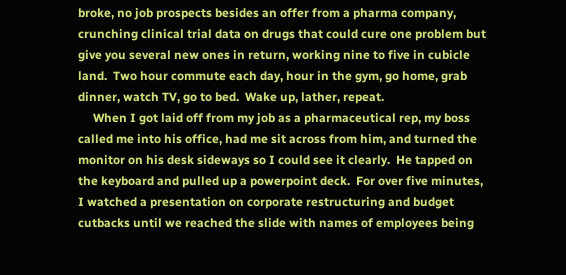broke, no job prospects besides an offer from a pharma company, crunching clinical trial data on drugs that could cure one problem but give you several new ones in return, working nine to five in cubicle land.  Two hour commute each day, hour in the gym, go home, grab dinner, watch TV, go to bed.  Wake up, lather, repeat.
     When I got laid off from my job as a pharmaceutical rep, my boss called me into his office, had me sit across from him, and turned the monitor on his desk sideways so I could see it clearly.  He tapped on the keyboard and pulled up a powerpoint deck.  For over five minutes, I watched a presentation on corporate restructuring and budget cutbacks until we reached the slide with names of employees being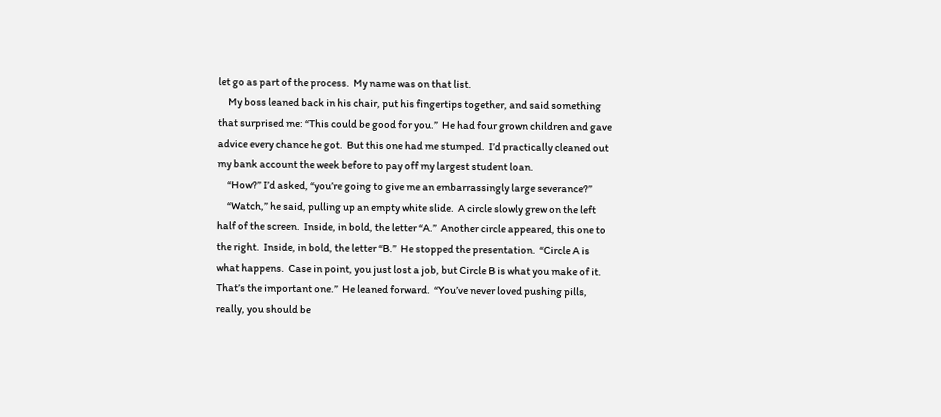let go as part of the process.  My name was on that list.
     My boss leaned back in his chair, put his fingertips together, and said something that surprised me: “This could be good for you.”  He had four grown children and gave advice every chance he got.  But this one had me stumped.  I’d practically cleaned out my bank account the week before to pay off my largest student loan.
     “How?” I’d asked, “you’re going to give me an embarrassingly large severance?”
     “Watch,” he said, pulling up an empty white slide.  A circle slowly grew on the left half of the screen.  Inside, in bold, the letter “A.”  Another circle appeared, this one to the right.  Inside, in bold, the letter “B.”  He stopped the presentation.  “Circle A is what happens.  Case in point, you just lost a job, but Circle B is what you make of it.  That’s the important one.”  He leaned forward.  “You’ve never loved pushing pills, really, you should be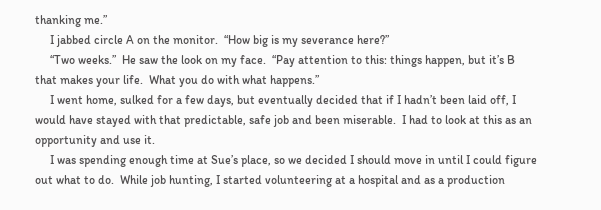thanking me.”
     I jabbed circle A on the monitor.  “How big is my severance here?”
     “Two weeks.”  He saw the look on my face.  “Pay attention to this: things happen, but it’s B that makes your life.  What you do with what happens.”
     I went home, sulked for a few days, but eventually decided that if I hadn’t been laid off, I would have stayed with that predictable, safe job and been miserable.  I had to look at this as an opportunity and use it.
     I was spending enough time at Sue’s place, so we decided I should move in until I could figure out what to do.  While job hunting, I started volunteering at a hospital and as a production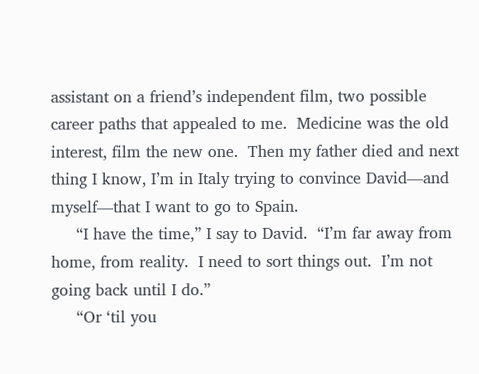assistant on a friend’s independent film, two possible career paths that appealed to me.  Medicine was the old interest, film the new one.  Then my father died and next thing I know, I’m in Italy trying to convince David—and myself—that I want to go to Spain.
     “I have the time,” I say to David.  “I’m far away from home, from reality.  I need to sort things out.  I’m not going back until I do.”
     “Or ‘til you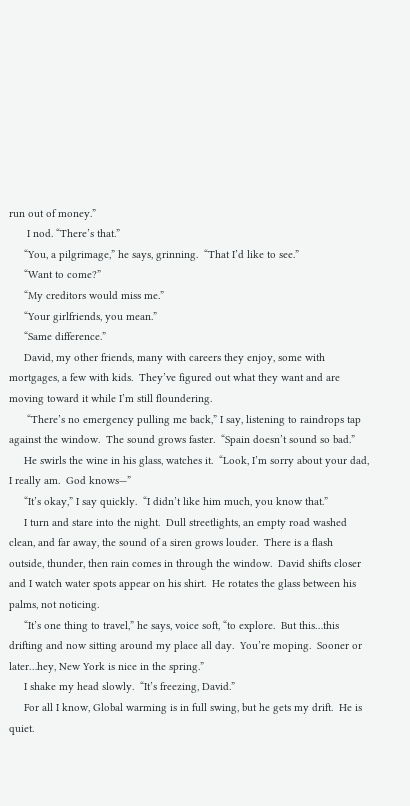run out of money.”
      I nod. “There’s that.”
     “You, a pilgrimage,” he says, grinning.  “That I’d like to see.”
     “Want to come?”
     “My creditors would miss me.”
     “Your girlfriends, you mean.”
     “Same difference.”
     David, my other friends, many with careers they enjoy, some with mortgages, a few with kids.  They’ve figured out what they want and are moving toward it while I’m still floundering.
      “There’s no emergency pulling me back,” I say, listening to raindrops tap against the window.  The sound grows faster.  “Spain doesn’t sound so bad.”
     He swirls the wine in his glass, watches it.  “Look, I’m sorry about your dad, I really am.  God knows—”
     “It’s okay,” I say quickly.  “I didn’t like him much, you know that.”
     I turn and stare into the night.  Dull streetlights, an empty road washed clean, and far away, the sound of a siren grows louder.  There is a flash outside, thunder, then rain comes in through the window.  David shifts closer and I watch water spots appear on his shirt.  He rotates the glass between his palms, not noticing.
     “It’s one thing to travel,” he says, voice soft, “to explore.  But this…this drifting and now sitting around my place all day.  You’re moping.  Sooner or later…hey, New York is nice in the spring.”
     I shake my head slowly.  “It’s freezing, David.”
     For all I know, Global warming is in full swing, but he gets my drift.  He is quiet.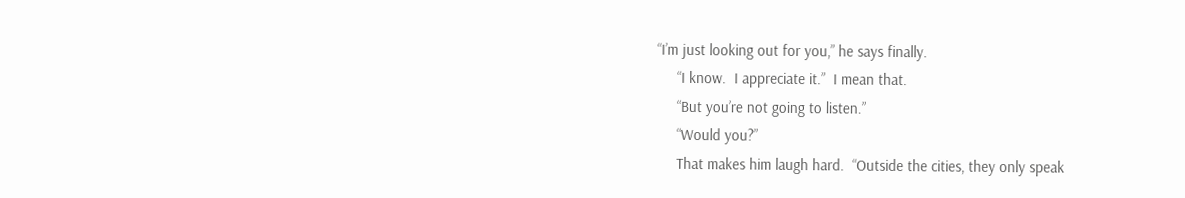“I’m just looking out for you,” he says finally.
     “I know.  I appreciate it.”  I mean that.
     “But you’re not going to listen.”
     “Would you?”
     That makes him laugh hard.  “Outside the cities, they only speak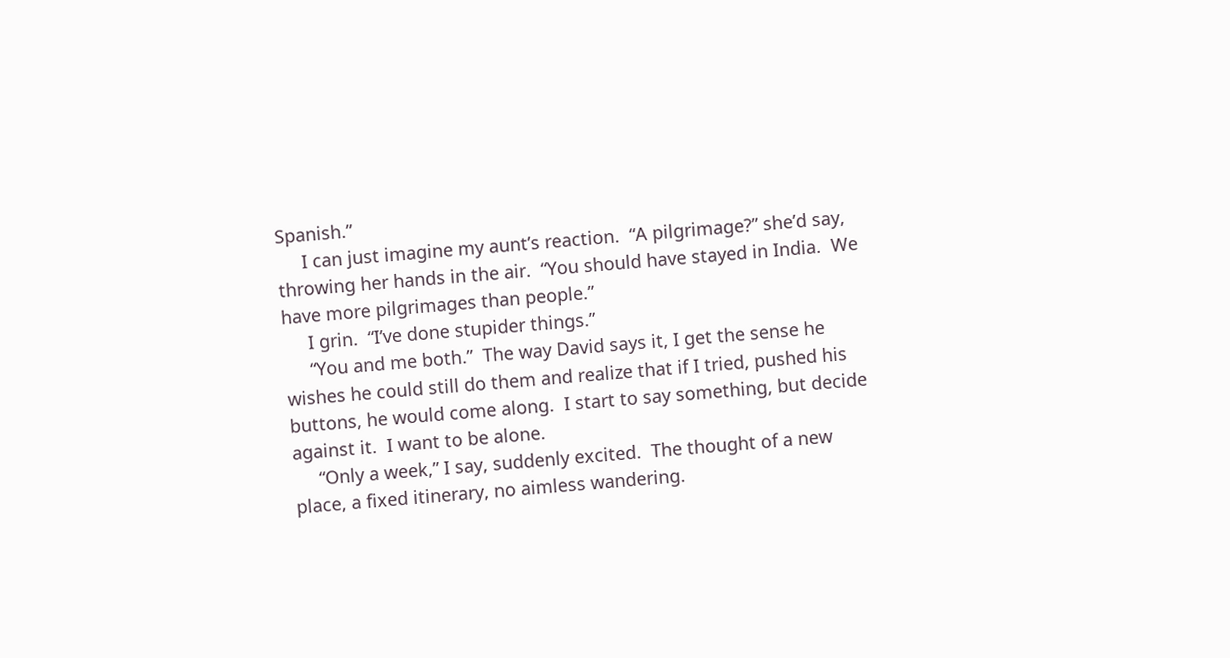Spanish.”
     I can just imagine my aunt’s reaction.  “A pilgrimage?” she’d say, throwing her hands in the air.  “You should have stayed in India.  We have more pilgrimages than people.”
     I grin.  “I’ve done stupider things.”
     “You and me both.”  The way David says it, I get the sense he wishes he could still do them and realize that if I tried, pushed his buttons, he would come along.  I start to say something, but decide against it.  I want to be alone.
     “Only a week,” I say, suddenly excited.  The thought of a new place, a fixed itinerary, no aimless wandering.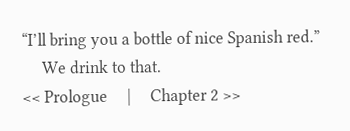“I’ll bring you a bottle of nice Spanish red.”
     We drink to that.
<< Prologue     |     Chapter 2 >>